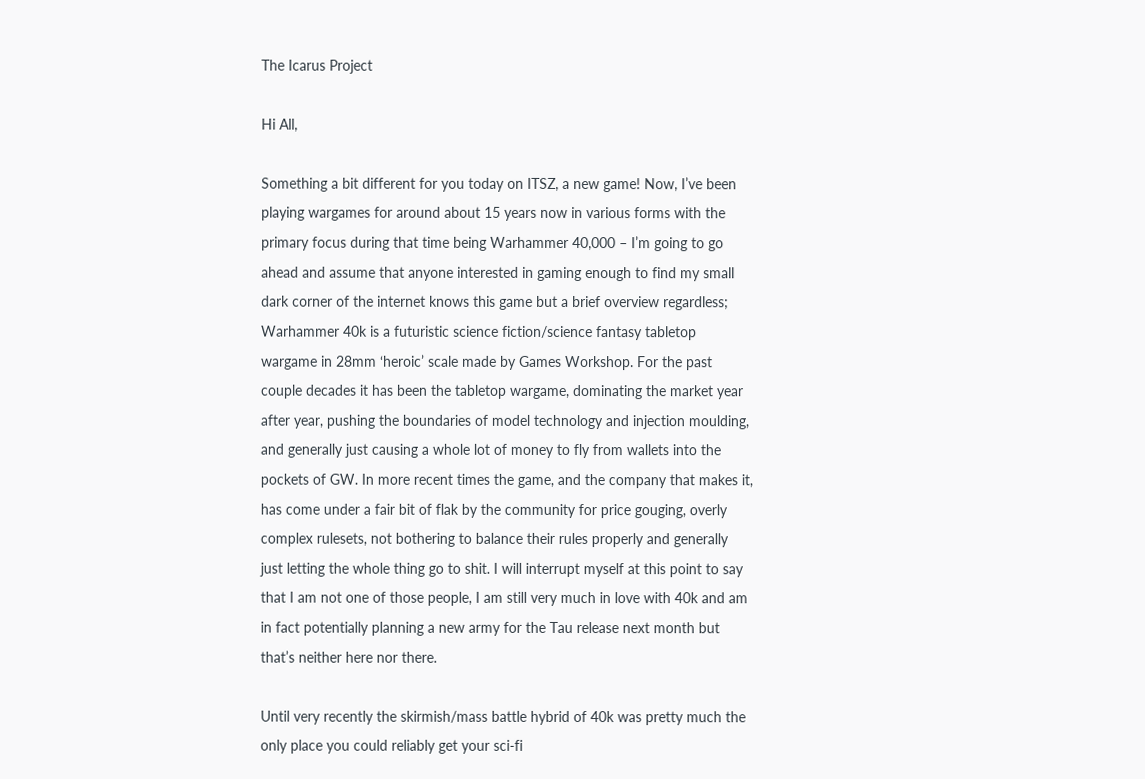The Icarus Project

Hi All,

Something a bit different for you today on ITSZ, a new game! Now, I’ve been playing wargames for around about 15 years now in various forms with the primary focus during that time being Warhammer 40,000 – I’m going to go ahead and assume that anyone interested in gaming enough to find my small dark corner of the internet knows this game but a brief overview regardless; Warhammer 40k is a futuristic science fiction/science fantasy tabletop wargame in 28mm ‘heroic’ scale made by Games Workshop. For the past couple decades it has been the tabletop wargame, dominating the market year after year, pushing the boundaries of model technology and injection moulding, and generally just causing a whole lot of money to fly from wallets into the pockets of GW. In more recent times the game, and the company that makes it, has come under a fair bit of flak by the community for price gouging, overly complex rulesets, not bothering to balance their rules properly and generally just letting the whole thing go to shit. I will interrupt myself at this point to say that I am not one of those people, I am still very much in love with 40k and am in fact potentially planning a new army for the Tau release next month but that’s neither here nor there.

Until very recently the skirmish/mass battle hybrid of 40k was pretty much the only place you could reliably get your sci-fi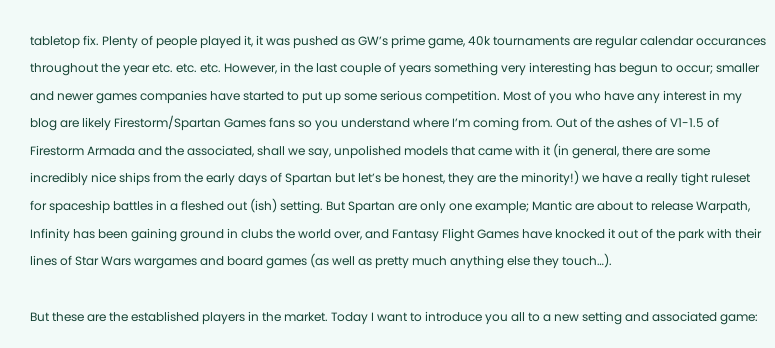tabletop fix. Plenty of people played it, it was pushed as GW’s prime game, 40k tournaments are regular calendar occurances throughout the year etc. etc. etc. However, in the last couple of years something very interesting has begun to occur; smaller and newer games companies have started to put up some serious competition. Most of you who have any interest in my blog are likely Firestorm/Spartan Games fans so you understand where I’m coming from. Out of the ashes of V1-1.5 of Firestorm Armada and the associated, shall we say, unpolished models that came with it (in general, there are some incredibly nice ships from the early days of Spartan but let’s be honest, they are the minority!) we have a really tight ruleset for spaceship battles in a fleshed out (ish) setting. But Spartan are only one example; Mantic are about to release Warpath, Infinity has been gaining ground in clubs the world over, and Fantasy Flight Games have knocked it out of the park with their lines of Star Wars wargames and board games (as well as pretty much anything else they touch…).

But these are the established players in the market. Today I want to introduce you all to a new setting and associated game: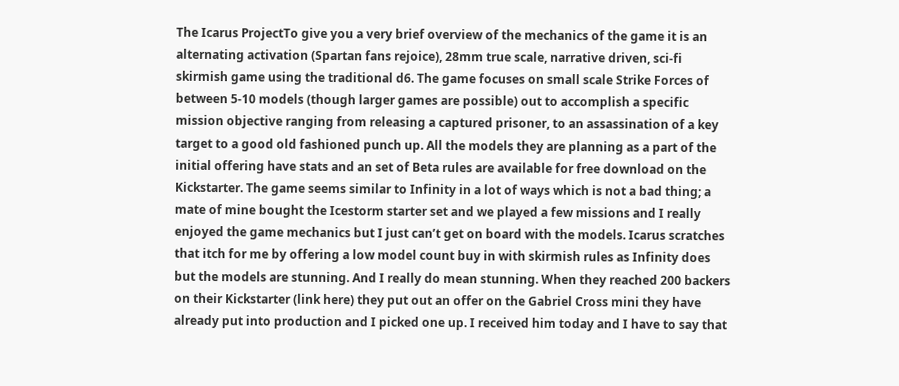The Icarus ProjectTo give you a very brief overview of the mechanics of the game it is an alternating activation (Spartan fans rejoice), 28mm true scale, narrative driven, sci-fi skirmish game using the traditional d6. The game focuses on small scale Strike Forces of between 5-10 models (though larger games are possible) out to accomplish a specific mission objective ranging from releasing a captured prisoner, to an assassination of a key target to a good old fashioned punch up. All the models they are planning as a part of the initial offering have stats and an set of Beta rules are available for free download on the Kickstarter. The game seems similar to Infinity in a lot of ways which is not a bad thing; a mate of mine bought the Icestorm starter set and we played a few missions and I really enjoyed the game mechanics but I just can’t get on board with the models. Icarus scratches that itch for me by offering a low model count buy in with skirmish rules as Infinity does but the models are stunning. And I really do mean stunning. When they reached 200 backers on their Kickstarter (link here) they put out an offer on the Gabriel Cross mini they have already put into production and I picked one up. I received him today and I have to say that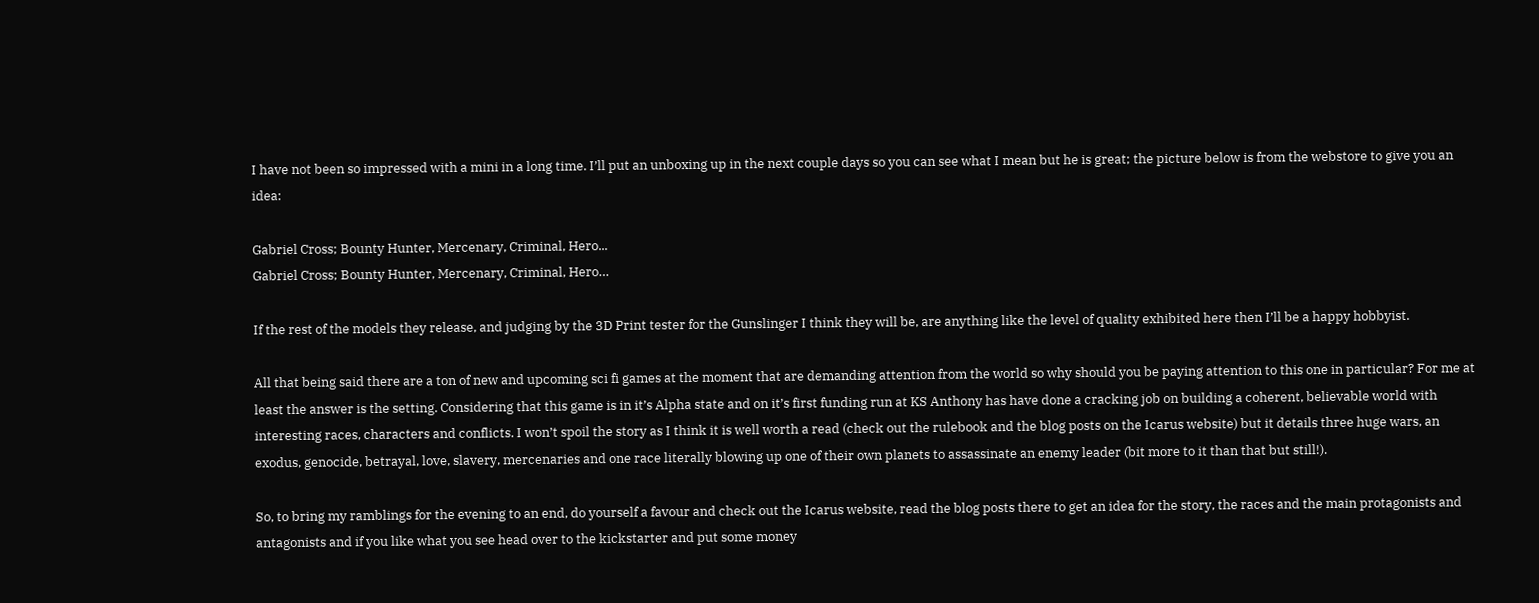I have not been so impressed with a mini in a long time. I’ll put an unboxing up in the next couple days so you can see what I mean but he is great; the picture below is from the webstore to give you an idea:

Gabriel Cross; Bounty Hunter, Mercenary, Criminal, Hero...
Gabriel Cross; Bounty Hunter, Mercenary, Criminal, Hero…

If the rest of the models they release, and judging by the 3D Print tester for the Gunslinger I think they will be, are anything like the level of quality exhibited here then I’ll be a happy hobbyist.

All that being said there are a ton of new and upcoming sci fi games at the moment that are demanding attention from the world so why should you be paying attention to this one in particular? For me at least the answer is the setting. Considering that this game is in it’s Alpha state and on it’s first funding run at KS Anthony has have done a cracking job on building a coherent, believable world with interesting races, characters and conflicts. I won’t spoil the story as I think it is well worth a read (check out the rulebook and the blog posts on the Icarus website) but it details three huge wars, an exodus, genocide, betrayal, love, slavery, mercenaries and one race literally blowing up one of their own planets to assassinate an enemy leader (bit more to it than that but still!).

So, to bring my ramblings for the evening to an end, do yourself a favour and check out the Icarus website, read the blog posts there to get an idea for the story, the races and the main protagonists and antagonists and if you like what you see head over to the kickstarter and put some money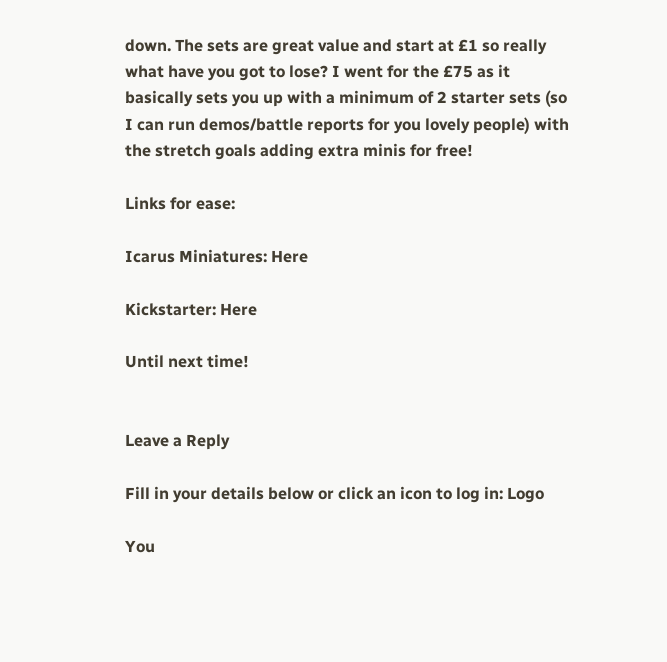down. The sets are great value and start at £1 so really what have you got to lose? I went for the £75 as it basically sets you up with a minimum of 2 starter sets (so I can run demos/battle reports for you lovely people) with the stretch goals adding extra minis for free!

Links for ease:

Icarus Miniatures: Here

Kickstarter: Here

Until next time!


Leave a Reply

Fill in your details below or click an icon to log in: Logo

You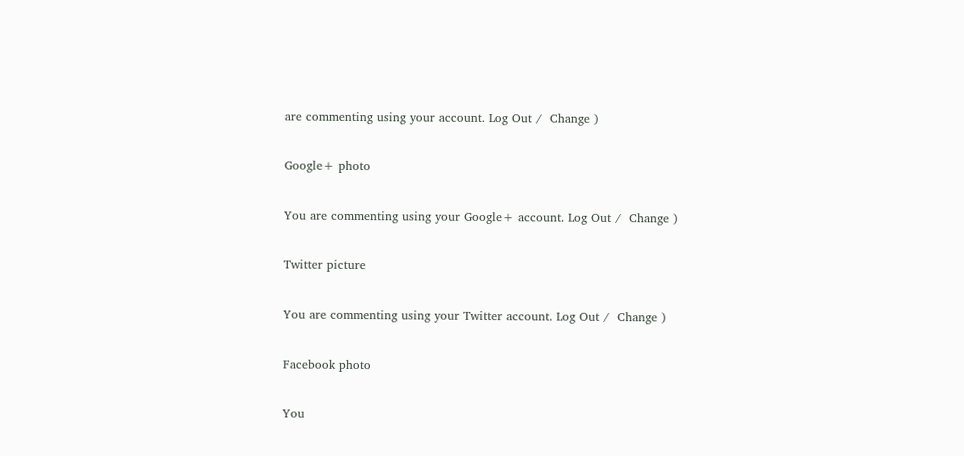are commenting using your account. Log Out /  Change )

Google+ photo

You are commenting using your Google+ account. Log Out /  Change )

Twitter picture

You are commenting using your Twitter account. Log Out /  Change )

Facebook photo

You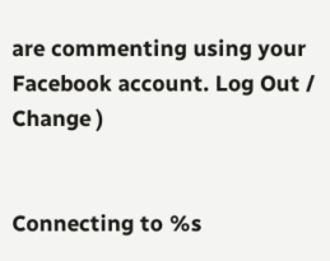are commenting using your Facebook account. Log Out /  Change )


Connecting to %s